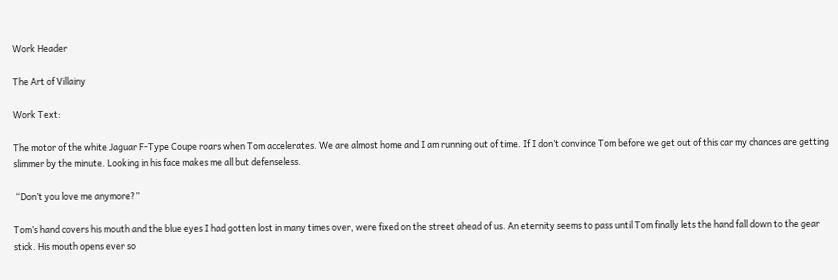Work Header

The Art of Villainy

Work Text:

The motor of the white Jaguar F-Type Coupe roars when Tom accelerates. We are almost home and I am running out of time. If I don’t convince Tom before we get out of this car my chances are getting slimmer by the minute. Looking in his face makes me all but defenseless.

 “Don’t you love me anymore?”

Tom’s hand covers his mouth and the blue eyes I had gotten lost in many times over, were fixed on the street ahead of us. An eternity seems to pass until Tom finally lets the hand fall down to the gear stick. His mouth opens ever so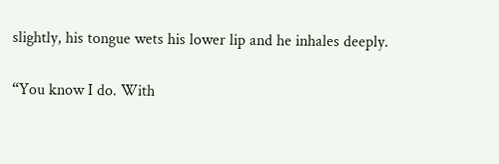slightly, his tongue wets his lower lip and he inhales deeply.

“You know I do. With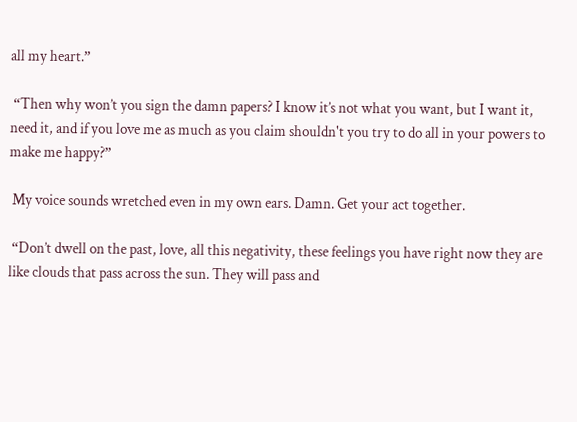all my heart.”

 “Then why won’t you sign the damn papers? I know it’s not what you want, but I want it, need it, and if you love me as much as you claim shouldn't you try to do all in your powers to make me happy?”

 My voice sounds wretched even in my own ears. Damn. Get your act together.

 “Don’t dwell on the past, love, all this negativity, these feelings you have right now they are like clouds that pass across the sun. They will pass and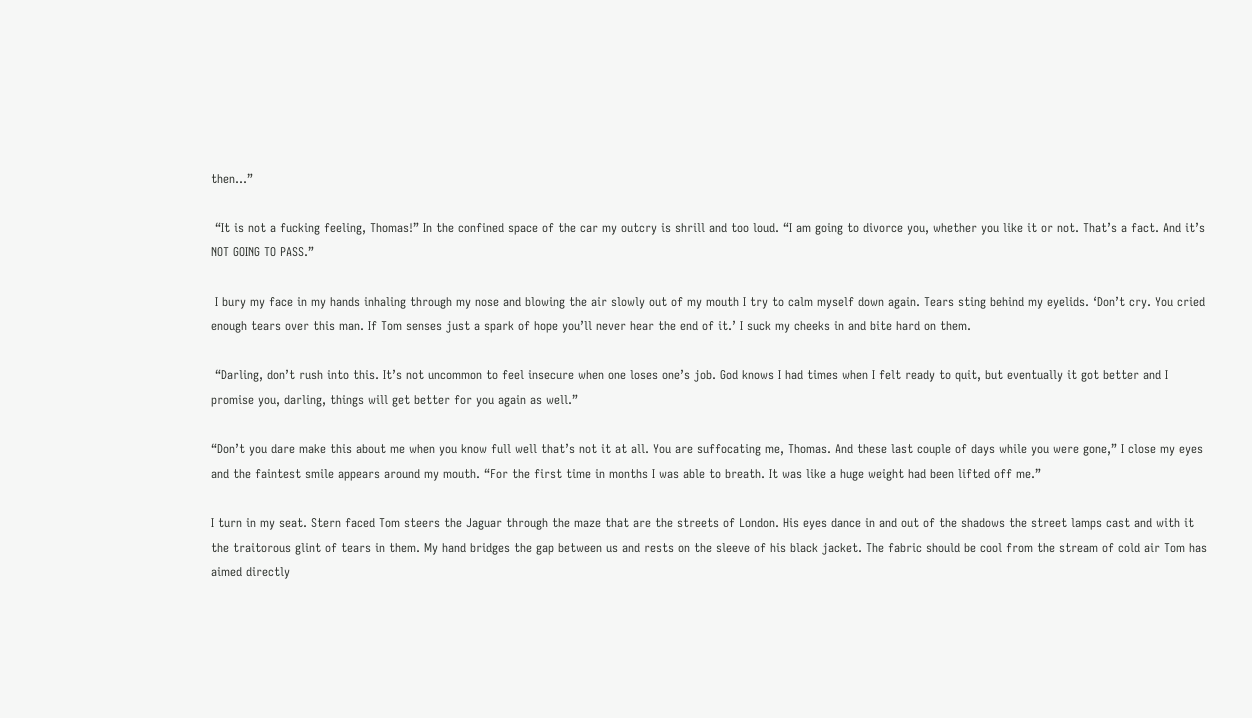then…”

 “It is not a fucking feeling, Thomas!” In the confined space of the car my outcry is shrill and too loud. “I am going to divorce you, whether you like it or not. That’s a fact. And it’s NOT GOING TO PASS.”

 I bury my face in my hands inhaling through my nose and blowing the air slowly out of my mouth I try to calm myself down again. Tears sting behind my eyelids. ‘Don’t cry. You cried enough tears over this man. If Tom senses just a spark of hope you’ll never hear the end of it.’ I suck my cheeks in and bite hard on them.

 “Darling, don’t rush into this. It’s not uncommon to feel insecure when one loses one’s job. God knows I had times when I felt ready to quit, but eventually it got better and I promise you, darling, things will get better for you again as well.”

“Don’t you dare make this about me when you know full well that’s not it at all. You are suffocating me, Thomas. And these last couple of days while you were gone,” I close my eyes and the faintest smile appears around my mouth. “For the first time in months I was able to breath. It was like a huge weight had been lifted off me.”

I turn in my seat. Stern faced Tom steers the Jaguar through the maze that are the streets of London. His eyes dance in and out of the shadows the street lamps cast and with it the traitorous glint of tears in them. My hand bridges the gap between us and rests on the sleeve of his black jacket. The fabric should be cool from the stream of cold air Tom has aimed directly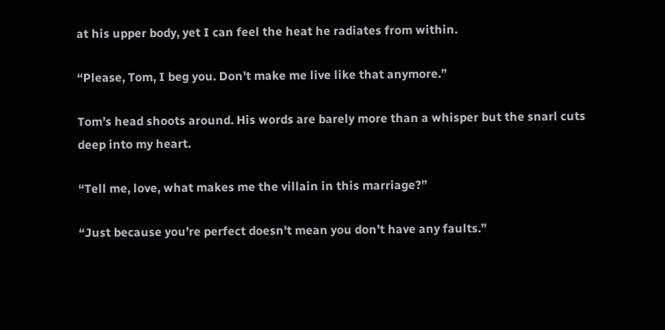at his upper body, yet I can feel the heat he radiates from within.

“Please, Tom, I beg you. Don’t make me live like that anymore.”

Tom’s head shoots around. His words are barely more than a whisper but the snarl cuts deep into my heart.

“Tell me, love, what makes me the villain in this marriage?”

“Just because you’re perfect doesn't mean you don’t have any faults.”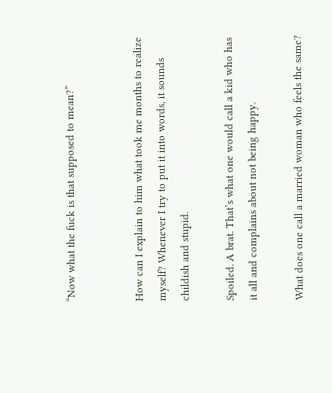“Now what the fuck is that supposed to mean?”


How can I explain to him what took me months to realize myself? Whenever I try to put it into words, it sounds childish and stupid.

Spoiled. A brat. That’s what one would call a kid who has it all and complains about not being happy.

What does one call a married woman who feels the same?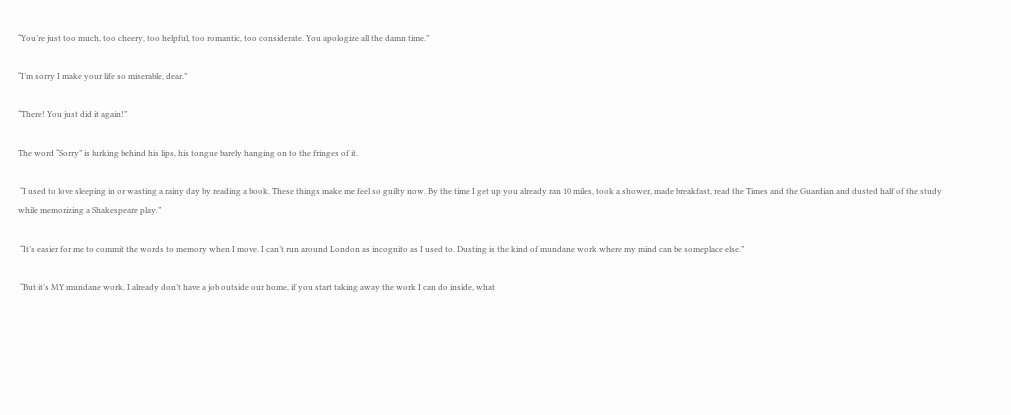“You’re just too much, too cheery, too helpful, too romantic, too considerate. You apologize all the damn time.”

“I’m sorry I make your life so miserable, dear.”

“There! You just did it again!”

The word “Sorry” is lurking behind his lips, his tongue barely hanging on to the fringes of it.

 “I used to love sleeping in or wasting a rainy day by reading a book. These things make me feel so guilty now. By the time I get up you already ran 10 miles, took a shower, made breakfast, read the Times and the Guardian and dusted half of the study while memorizing a Shakespeare play.”

 “It’s easier for me to commit the words to memory when I move. I can’t run around London as incognito as I used to. Dusting is the kind of mundane work where my mind can be someplace else.”

 “But it’s MY mundane work. I already don’t have a job outside our home, if you start taking away the work I can do inside, what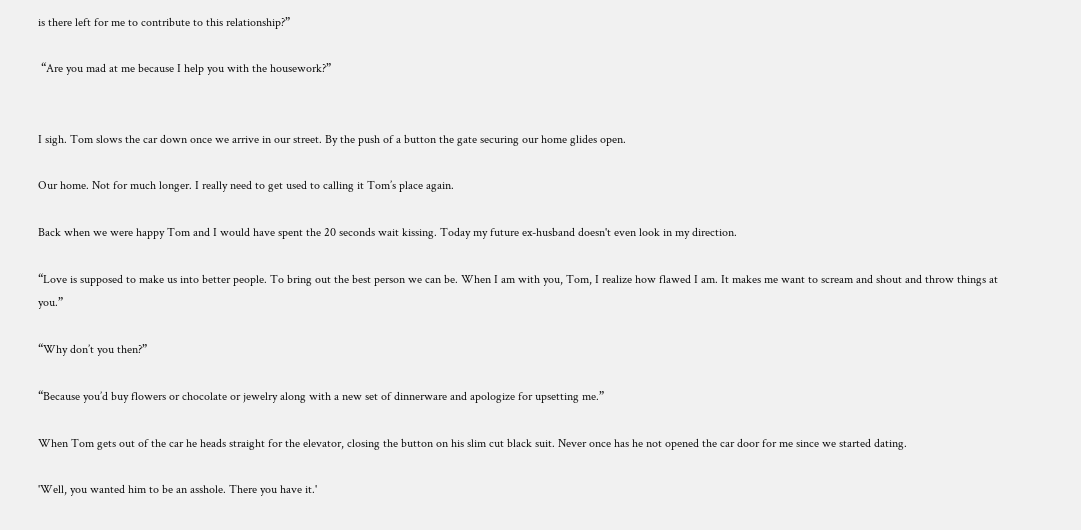is there left for me to contribute to this relationship?”

 “Are you mad at me because I help you with the housework?”


I sigh. Tom slows the car down once we arrive in our street. By the push of a button the gate securing our home glides open.

Our home. Not for much longer. I really need to get used to calling it Tom’s place again.

Back when we were happy Tom and I would have spent the 20 seconds wait kissing. Today my future ex-husband doesn't even look in my direction.

“Love is supposed to make us into better people. To bring out the best person we can be. When I am with you, Tom, I realize how flawed I am. It makes me want to scream and shout and throw things at you.”

“Why don’t you then?”

“Because you’d buy flowers or chocolate or jewelry along with a new set of dinnerware and apologize for upsetting me.”

When Tom gets out of the car he heads straight for the elevator, closing the button on his slim cut black suit. Never once has he not opened the car door for me since we started dating.

'Well, you wanted him to be an asshole. There you have it.'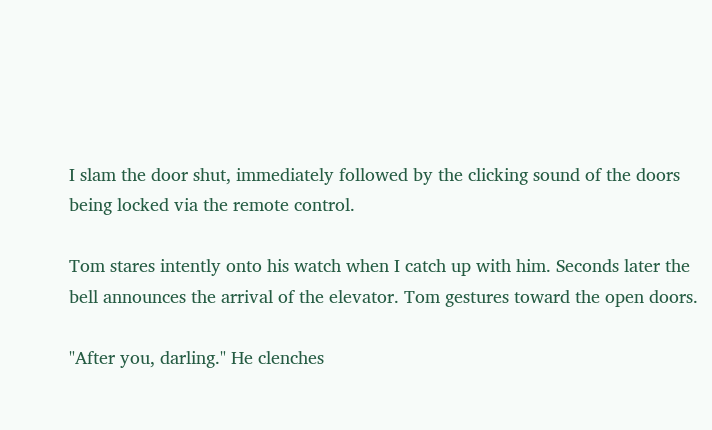I slam the door shut, immediately followed by the clicking sound of the doors being locked via the remote control.

Tom stares intently onto his watch when I catch up with him. Seconds later the bell announces the arrival of the elevator. Tom gestures toward the open doors.

"After you, darling." He clenches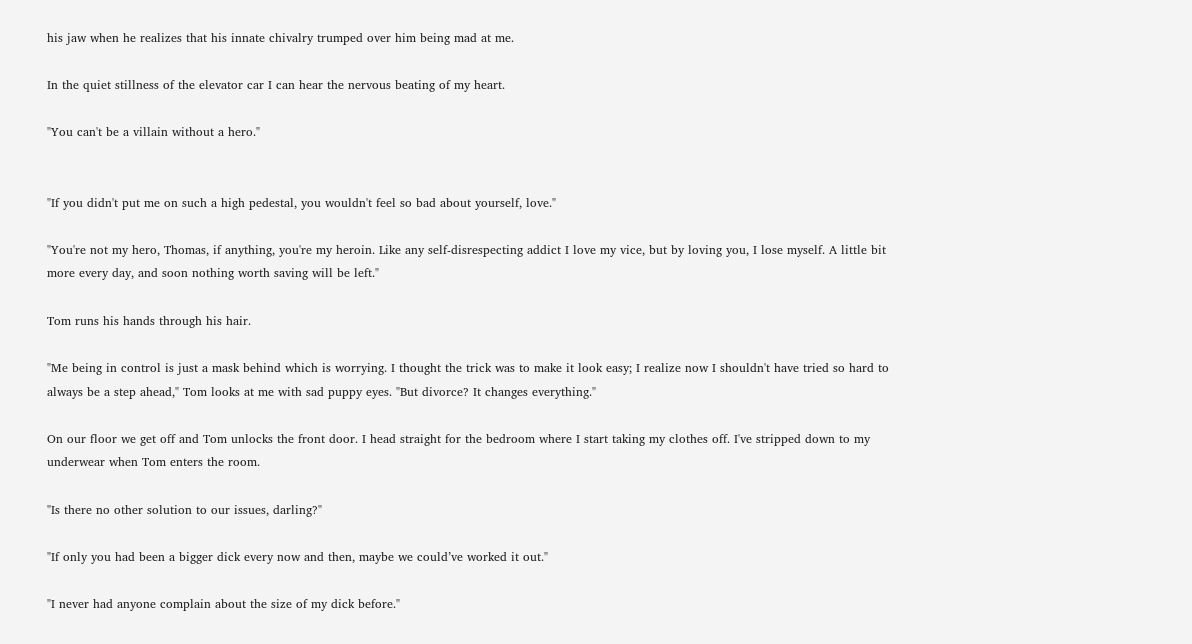his jaw when he realizes that his innate chivalry trumped over him being mad at me.

In the quiet stillness of the elevator car I can hear the nervous beating of my heart.

"You can't be a villain without a hero."


"If you didn't put me on such a high pedestal, you wouldn't feel so bad about yourself, love."

"You're not my hero, Thomas, if anything, you're my heroin. Like any self-disrespecting addict I love my vice, but by loving you, I lose myself. A little bit more every day, and soon nothing worth saving will be left."

Tom runs his hands through his hair.

"Me being in control is just a mask behind which is worrying. I thought the trick was to make it look easy; I realize now I shouldn't have tried so hard to always be a step ahead," Tom looks at me with sad puppy eyes. "But divorce? It changes everything."

On our floor we get off and Tom unlocks the front door. I head straight for the bedroom where I start taking my clothes off. I've stripped down to my underwear when Tom enters the room.

"Is there no other solution to our issues, darling?"

"If only you had been a bigger dick every now and then, maybe we could’ve worked it out."

"I never had anyone complain about the size of my dick before."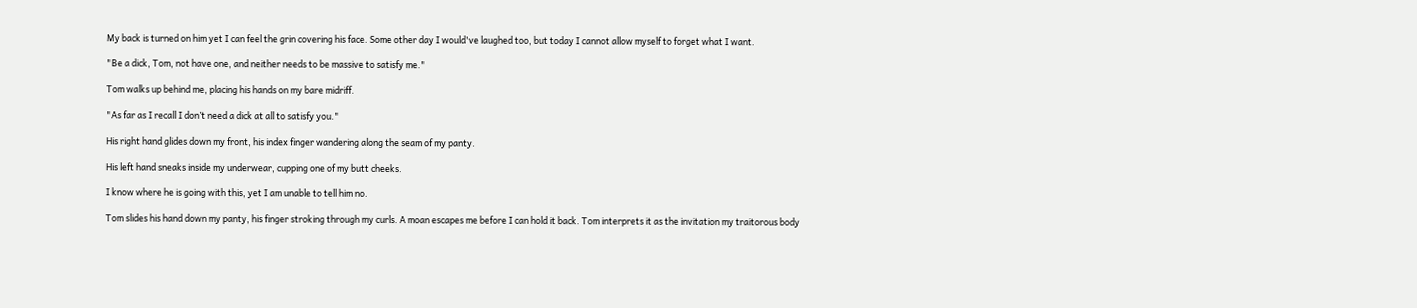My back is turned on him yet I can feel the grin covering his face. Some other day I would've laughed too, but today I cannot allow myself to forget what I want.

"Be a dick, Tom, not have one, and neither needs to be massive to satisfy me."

Tom walks up behind me, placing his hands on my bare midriff.

"As far as I recall I don’t need a dick at all to satisfy you."

His right hand glides down my front, his index finger wandering along the seam of my panty.

His left hand sneaks inside my underwear, cupping one of my butt cheeks.

I know where he is going with this, yet I am unable to tell him no.

Tom slides his hand down my panty, his finger stroking through my curls. A moan escapes me before I can hold it back. Tom interprets it as the invitation my traitorous body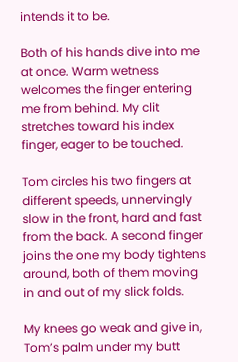intends it to be.

Both of his hands dive into me at once. Warm wetness welcomes the finger entering me from behind. My clit stretches toward his index finger, eager to be touched.

Tom circles his two fingers at different speeds, unnervingly slow in the front, hard and fast from the back. A second finger joins the one my body tightens around, both of them moving in and out of my slick folds.

My knees go weak and give in, Tom’s palm under my butt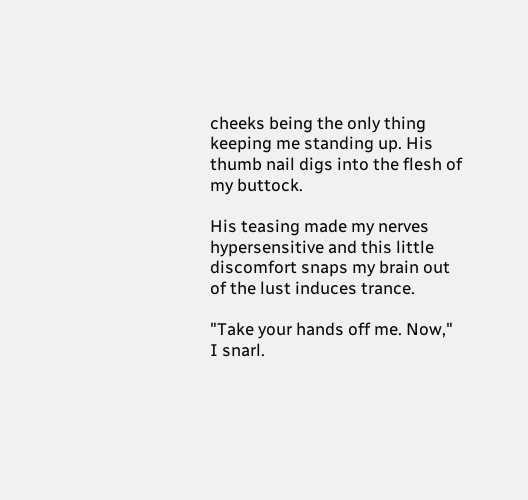cheeks being the only thing keeping me standing up. His thumb nail digs into the flesh of my buttock.

His teasing made my nerves hypersensitive and this little discomfort snaps my brain out of the lust induces trance.

"Take your hands off me. Now," I snarl.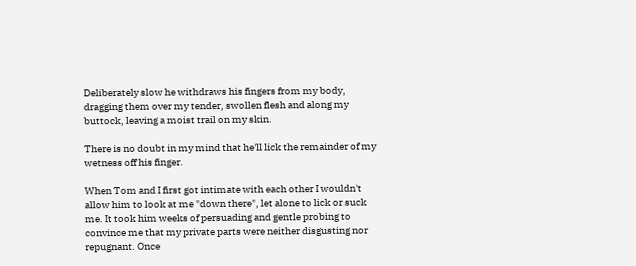Deliberately slow he withdraws his fingers from my body, dragging them over my tender, swollen flesh and along my buttock, leaving a moist trail on my skin.

There is no doubt in my mind that he'll lick the remainder of my wetness off his finger.

When Tom and I first got intimate with each other I wouldn't allow him to look at me "down there", let alone to lick or suck me. It took him weeks of persuading and gentle probing to convince me that my private parts were neither disgusting nor repugnant. Once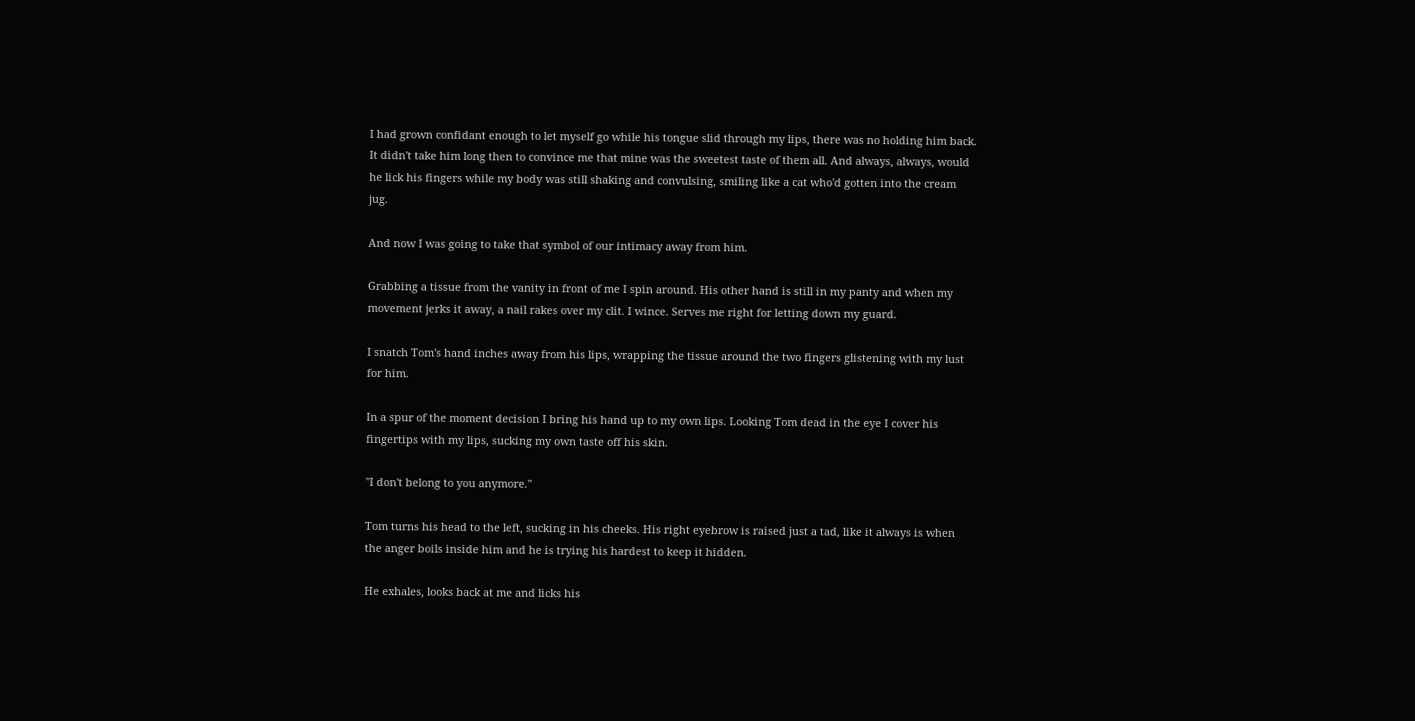I had grown confidant enough to let myself go while his tongue slid through my lips, there was no holding him back. It didn't take him long then to convince me that mine was the sweetest taste of them all. And always, always, would he lick his fingers while my body was still shaking and convulsing, smiling like a cat who'd gotten into the cream jug.

And now I was going to take that symbol of our intimacy away from him.

Grabbing a tissue from the vanity in front of me I spin around. His other hand is still in my panty and when my movement jerks it away, a nail rakes over my clit. I wince. Serves me right for letting down my guard.

I snatch Tom's hand inches away from his lips, wrapping the tissue around the two fingers glistening with my lust for him.

In a spur of the moment decision I bring his hand up to my own lips. Looking Tom dead in the eye I cover his fingertips with my lips, sucking my own taste off his skin.

"I don't belong to you anymore."

Tom turns his head to the left, sucking in his cheeks. His right eyebrow is raised just a tad, like it always is when the anger boils inside him and he is trying his hardest to keep it hidden.

He exhales, looks back at me and licks his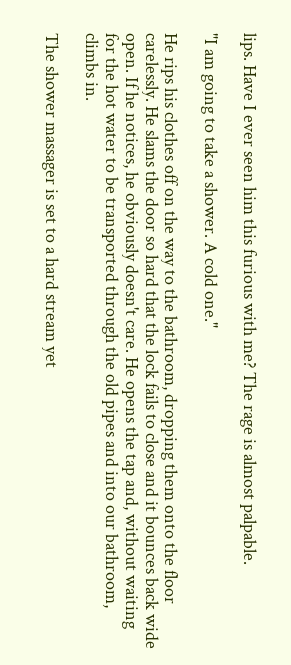lips. Have I ever seen him this furious with me? The rage is almost palpable.

"I am going to take a shower. A cold one."

He rips his clothes off on the way to the bathroom, dropping them onto the floor carelessly. He slams the door so hard that the lock fails to close and it bounces back wide open. If he notices, he obviously doesn't care. He opens the tap and, without waiting for the hot water to be transported through the old pipes and into our bathroom, climbs in.

The shower massager is set to a hard stream yet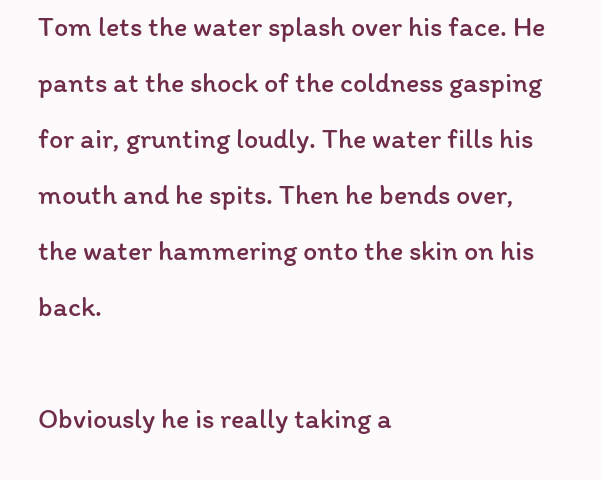Tom lets the water splash over his face. He pants at the shock of the coldness gasping for air, grunting loudly. The water fills his mouth and he spits. Then he bends over, the water hammering onto the skin on his back.

Obviously he is really taking a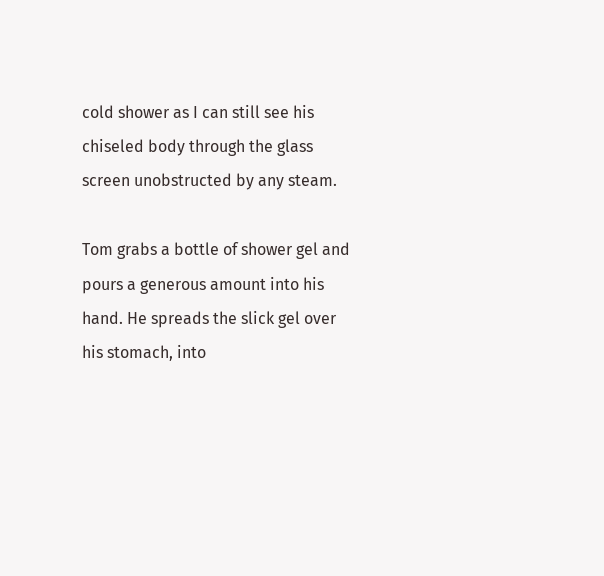cold shower as I can still see his chiseled body through the glass screen unobstructed by any steam.

Tom grabs a bottle of shower gel and pours a generous amount into his hand. He spreads the slick gel over his stomach, into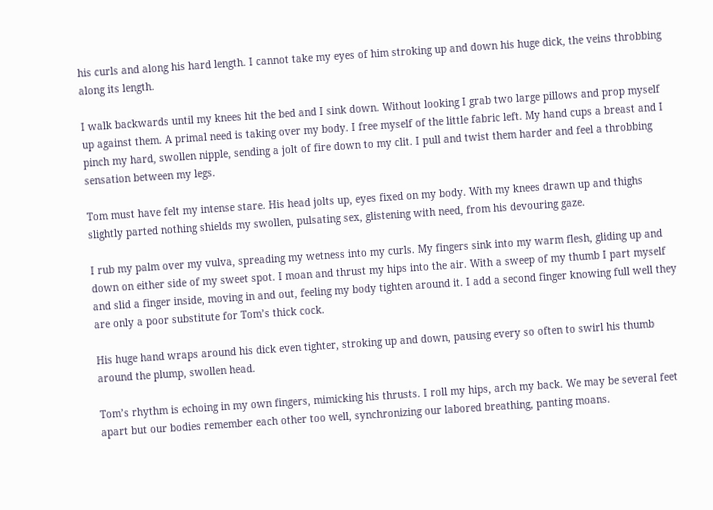his curls and along his hard length. I cannot take my eyes of him stroking up and down his huge dick, the veins throbbing along its length.

I walk backwards until my knees hit the bed and I sink down. Without looking I grab two large pillows and prop myself up against them. A primal need is taking over my body. I free myself of the little fabric left. My hand cups a breast and I pinch my hard, swollen nipple, sending a jolt of fire down to my clit. I pull and twist them harder and feel a throbbing sensation between my legs.

Tom must have felt my intense stare. His head jolts up, eyes fixed on my body. With my knees drawn up and thighs slightly parted nothing shields my swollen, pulsating sex, glistening with need, from his devouring gaze.

I rub my palm over my vulva, spreading my wetness into my curls. My fingers sink into my warm flesh, gliding up and down on either side of my sweet spot. I moan and thrust my hips into the air. With a sweep of my thumb I part myself and slid a finger inside, moving in and out, feeling my body tighten around it. I add a second finger knowing full well they are only a poor substitute for Tom’s thick cock.

His huge hand wraps around his dick even tighter, stroking up and down, pausing every so often to swirl his thumb around the plump, swollen head.

Tom’s rhythm is echoing in my own fingers, mimicking his thrusts. I roll my hips, arch my back. We may be several feet apart but our bodies remember each other too well, synchronizing our labored breathing, panting moans.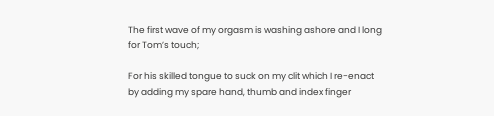The first wave of my orgasm is washing ashore and I long for Tom’s touch;

For his skilled tongue to suck on my clit which I re-enact by adding my spare hand, thumb and index finger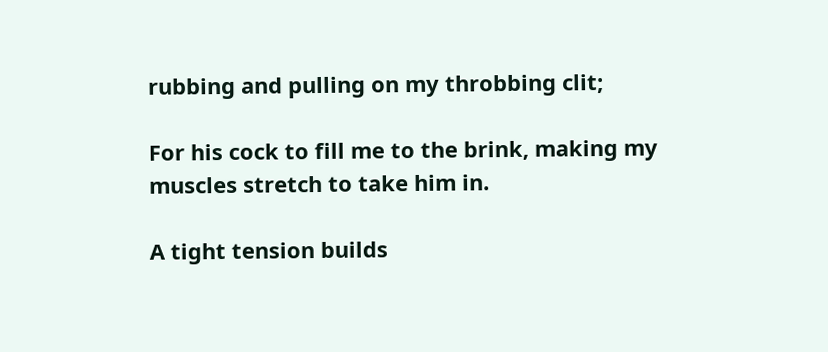rubbing and pulling on my throbbing clit;

For his cock to fill me to the brink, making my muscles stretch to take him in.

A tight tension builds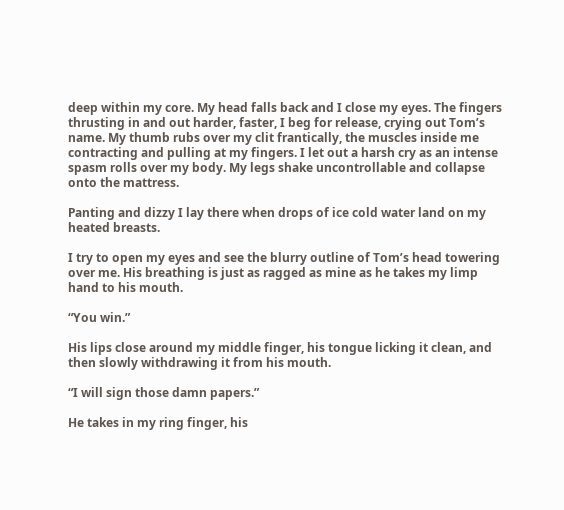deep within my core. My head falls back and I close my eyes. The fingers thrusting in and out harder, faster, I beg for release, crying out Tom’s name. My thumb rubs over my clit frantically, the muscles inside me contracting and pulling at my fingers. I let out a harsh cry as an intense spasm rolls over my body. My legs shake uncontrollable and collapse onto the mattress.

Panting and dizzy I lay there when drops of ice cold water land on my heated breasts.

I try to open my eyes and see the blurry outline of Tom’s head towering over me. His breathing is just as ragged as mine as he takes my limp hand to his mouth.

“You win.”

His lips close around my middle finger, his tongue licking it clean, and then slowly withdrawing it from his mouth.

“I will sign those damn papers.”

He takes in my ring finger, his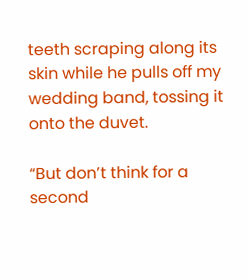teeth scraping along its skin while he pulls off my wedding band, tossing it onto the duvet.

“But don’t think for a second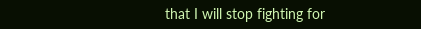that I will stop fighting for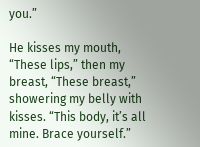you.”

He kisses my mouth, “These lips,” then my breast, “These breast,” showering my belly with kisses. “This body, it’s all mine. Brace yourself.”